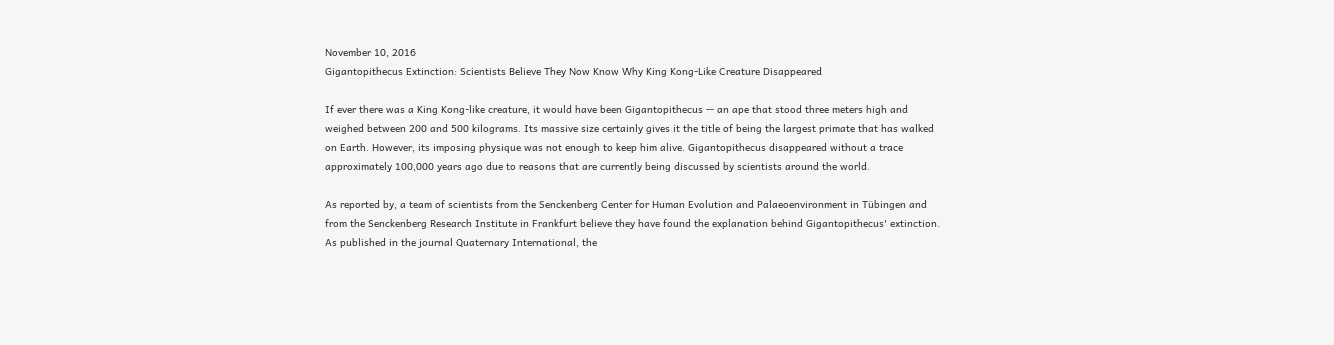November 10, 2016
Gigantopithecus Extinction: Scientists Believe They Now Know Why King Kong-Like Creature Disappeared

If ever there was a King Kong-like creature, it would have been Gigantopithecus -- an ape that stood three meters high and weighed between 200 and 500 kilograms. Its massive size certainly gives it the title of being the largest primate that has walked on Earth. However, its imposing physique was not enough to keep him alive. Gigantopithecus disappeared without a trace approximately 100,000 years ago due to reasons that are currently being discussed by scientists around the world.

As reported by, a team of scientists from the Senckenberg Center for Human Evolution and Palaeoenvironment in Tübingen and from the Senckenberg Research Institute in Frankfurt believe they have found the explanation behind Gigantopithecus' extinction. As published in the journal Quaternary International, the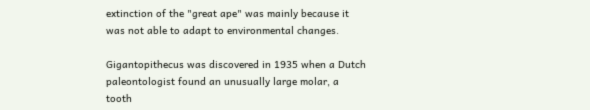extinction of the "great ape" was mainly because it was not able to adapt to environmental changes.

Gigantopithecus was discovered in 1935 when a Dutch paleontologist found an unusually large molar, a tooth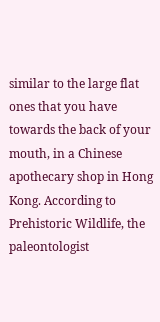similar to the large flat ones that you have towards the back of your mouth, in a Chinese apothecary shop in Hong Kong. According to Prehistoric Wildlife, the paleontologist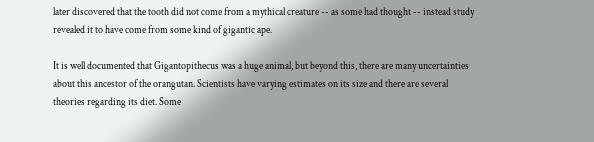later discovered that the tooth did not come from a mythical creature -- as some had thought -- instead study revealed it to have come from some kind of gigantic ape.

It is well documented that Gigantopithecus was a huge animal, but beyond this, there are many uncertainties about this ancestor of the orangutan. Scientists have varying estimates on its size and there are several theories regarding its diet. Some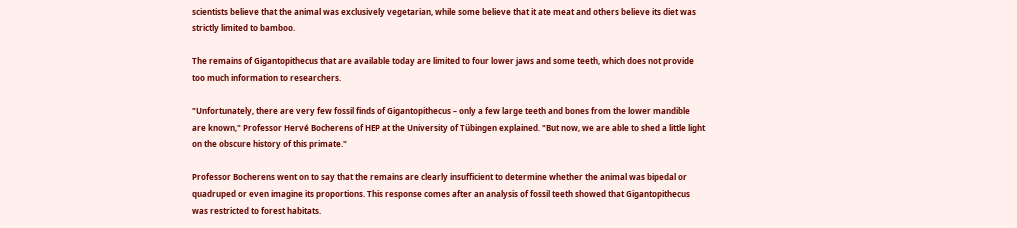scientists believe that the animal was exclusively vegetarian, while some believe that it ate meat and others believe its diet was strictly limited to bamboo.

The remains of Gigantopithecus that are available today are limited to four lower jaws and some teeth, which does not provide too much information to researchers.

"Unfortunately, there are very few fossil finds of Gigantopithecus – only a few large teeth and bones from the lower mandible are known," Professor Hervé Bocherens of HEP at the University of Tübingen explained. "But now, we are able to shed a little light on the obscure history of this primate."

Professor Bocherens went on to say that the remains are clearly insufficient to determine whether the animal was bipedal or quadruped or even imagine its proportions. This response comes after an analysis of fossil teeth showed that Gigantopithecus was restricted to forest habitats.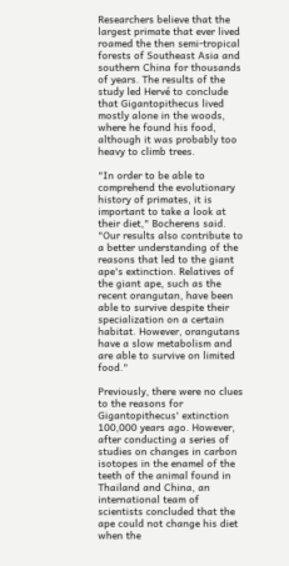Researchers believe that the largest primate that ever lived roamed the then semi-tropical forests of Southeast Asia and southern China for thousands of years. The results of the study led Hervé to conclude that Gigantopithecus lived mostly alone in the woods, where he found his food, although it was probably too heavy to climb trees.

"In order to be able to comprehend the evolutionary history of primates, it is important to take a look at their diet," Bocherens said. "Our results also contribute to a better understanding of the reasons that led to the giant ape's extinction. Relatives of the giant ape, such as the recent orangutan, have been able to survive despite their specialization on a certain habitat. However, orangutans have a slow metabolism and are able to survive on limited food."

Previously, there were no clues to the reasons for Gigantopithecus' extinction 100,000 years ago. However, after conducting a series of studies on changes in carbon isotopes in the enamel of the teeth of the animal found in Thailand and China, an international team of scientists concluded that the ape could not change his diet when the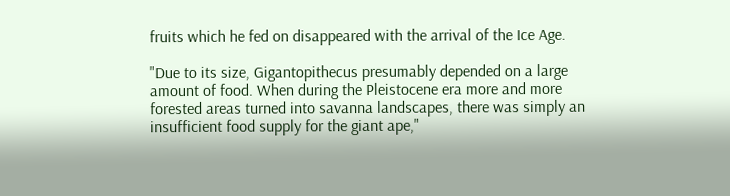fruits which he fed on disappeared with the arrival of the Ice Age.

"Due to its size, Gigantopithecus presumably depended on a large amount of food. When during the Pleistocene era more and more forested areas turned into savanna landscapes, there was simply an insufficient food supply for the giant ape,"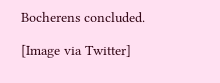Bocherens concluded.

[Image via Twitter]